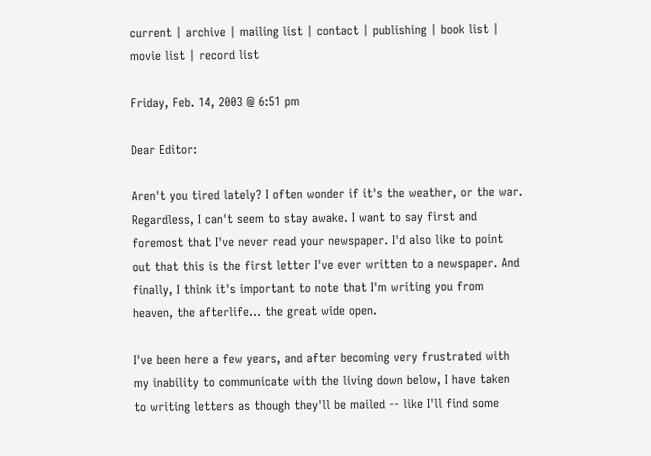current | archive | mailing list | contact | publishing | book list | movie list | record list

Friday, Feb. 14, 2003 @ 6:51 pm

Dear Editor:

Aren't you tired lately? I often wonder if it's the weather, or the war. Regardless, I can't seem to stay awake. I want to say first and foremost that I've never read your newspaper. I'd also like to point out that this is the first letter I've ever written to a newspaper. And finally, I think it's important to note that I'm writing you from heaven, the afterlife... the great wide open.

I've been here a few years, and after becoming very frustrated with my inability to communicate with the living down below, I have taken to writing letters as though they'll be mailed -- like I'll find some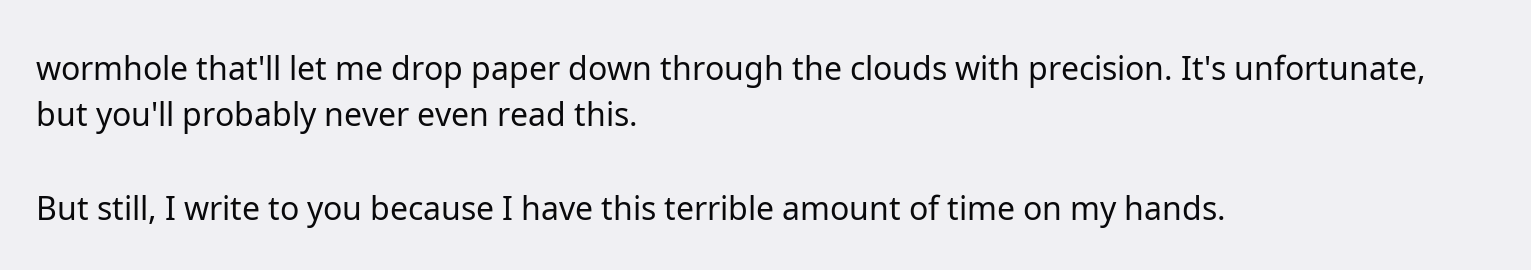wormhole that'll let me drop paper down through the clouds with precision. It's unfortunate, but you'll probably never even read this.

But still, I write to you because I have this terrible amount of time on my hands.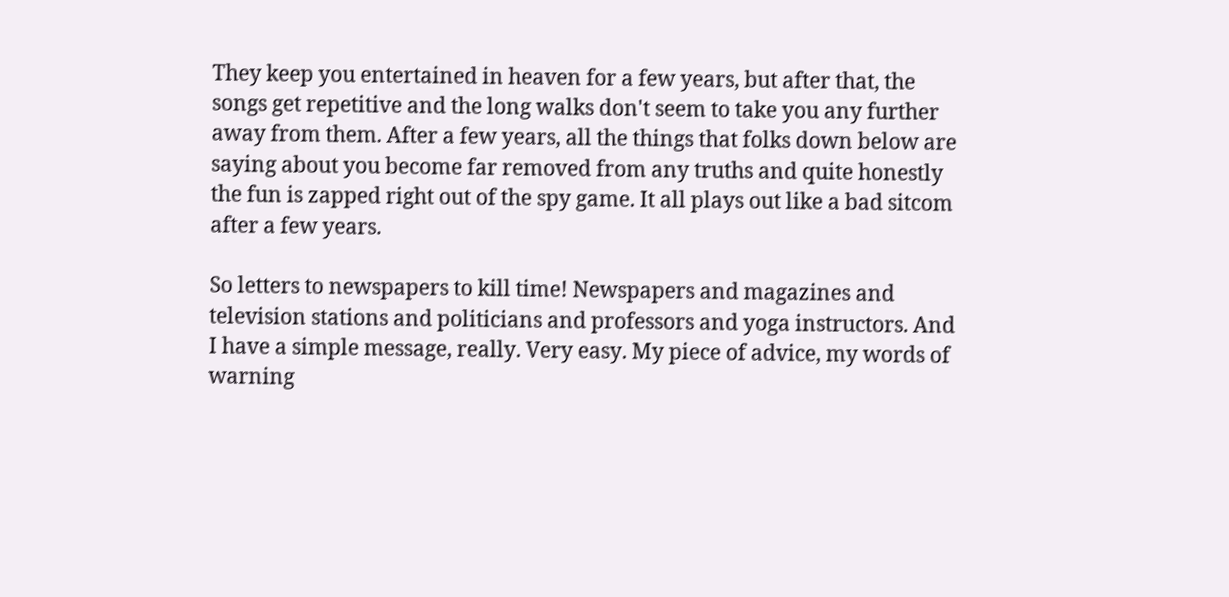They keep you entertained in heaven for a few years, but after that, the songs get repetitive and the long walks don't seem to take you any further away from them. After a few years, all the things that folks down below are saying about you become far removed from any truths and quite honestly the fun is zapped right out of the spy game. It all plays out like a bad sitcom after a few years.

So letters to newspapers to kill time! Newspapers and magazines and television stations and politicians and professors and yoga instructors. And I have a simple message, really. Very easy. My piece of advice, my words of warning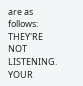are as follows: THEY'RE NOT LISTENING. YOUR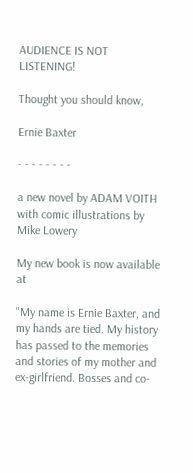AUDIENCE IS NOT LISTENING!

Thought you should know,

Ernie Baxter

- - - - - - - -

a new novel by ADAM VOITH with comic illustrations by Mike Lowery

My new book is now available at

"My name is Ernie Baxter, and my hands are tied. My history has passed to the memories and stories of my mother and ex-girlfriend. Bosses and co-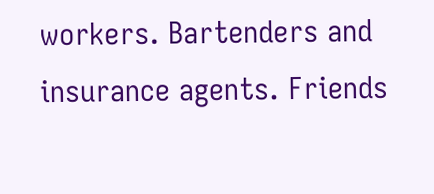workers. Bartenders and insurance agents. Friends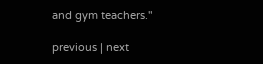and gym teachers."

previous | next